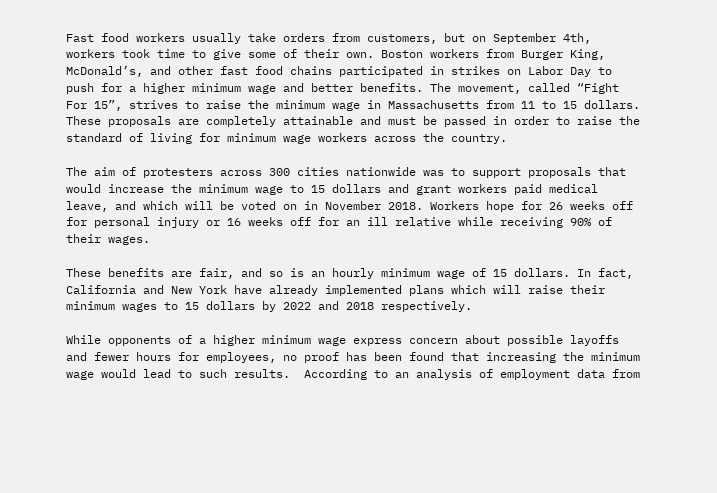Fast food workers usually take orders from customers, but on September 4th, workers took time to give some of their own. Boston workers from Burger King, McDonald’s, and other fast food chains participated in strikes on Labor Day to push for a higher minimum wage and better benefits. The movement, called “Fight For 15”, strives to raise the minimum wage in Massachusetts from 11 to 15 dollars. These proposals are completely attainable and must be passed in order to raise the standard of living for minimum wage workers across the country.

The aim of protesters across 300 cities nationwide was to support proposals that would increase the minimum wage to 15 dollars and grant workers paid medical leave, and which will be voted on in November 2018. Workers hope for 26 weeks off for personal injury or 16 weeks off for an ill relative while receiving 90% of their wages.

These benefits are fair, and so is an hourly minimum wage of 15 dollars. In fact, California and New York have already implemented plans which will raise their minimum wages to 15 dollars by 2022 and 2018 respectively.

While opponents of a higher minimum wage express concern about possible layoffs and fewer hours for employees, no proof has been found that increasing the minimum wage would lead to such results.  According to an analysis of employment data from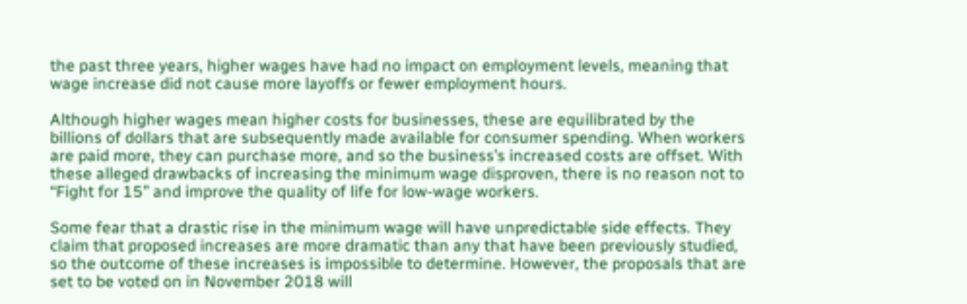the past three years, higher wages have had no impact on employment levels, meaning that wage increase did not cause more layoffs or fewer employment hours.

Although higher wages mean higher costs for businesses, these are equilibrated by the billions of dollars that are subsequently made available for consumer spending. When workers are paid more, they can purchase more, and so the business’s increased costs are offset. With these alleged drawbacks of increasing the minimum wage disproven, there is no reason not to “Fight for 15” and improve the quality of life for low-wage workers.

Some fear that a drastic rise in the minimum wage will have unpredictable side effects. They claim that proposed increases are more dramatic than any that have been previously studied, so the outcome of these increases is impossible to determine. However, the proposals that are set to be voted on in November 2018 will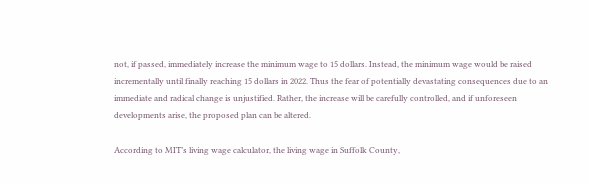not, if passed, immediately increase the minimum wage to 15 dollars. Instead, the minimum wage would be raised incrementally until finally reaching 15 dollars in 2022. Thus the fear of potentially devastating consequences due to an immediate and radical change is unjustified. Rather, the increase will be carefully controlled, and if unforeseen developments arise, the proposed plan can be altered.

According to MIT’s living wage calculator, the living wage in Suffolk County,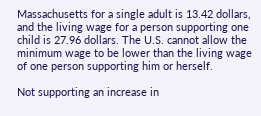Massachusetts for a single adult is 13.42 dollars, and the living wage for a person supporting one child is 27.96 dollars. The U.S. cannot allow the minimum wage to be lower than the living wage of one person supporting him or herself.

Not supporting an increase in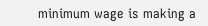minimum wage is making a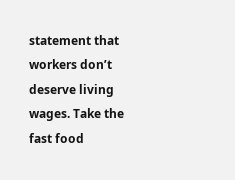statement that workers don’t deserve living wages. Take the fast food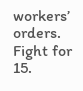workers’ orders. Fight for 15.